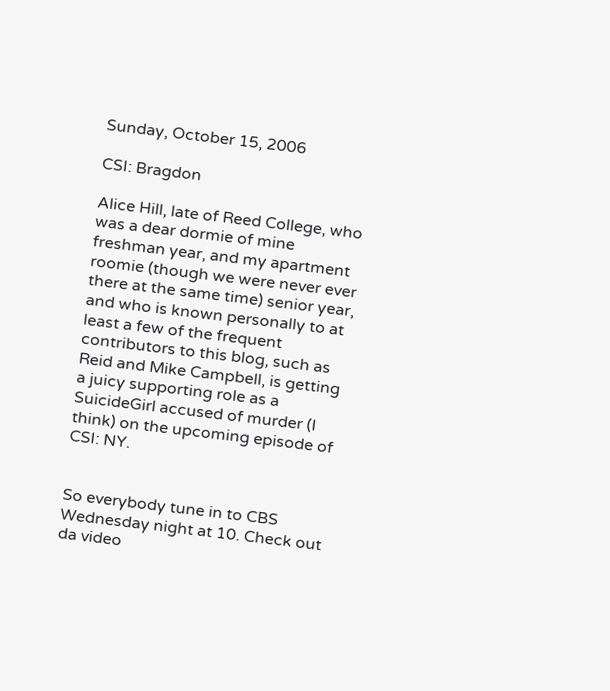Sunday, October 15, 2006

CSI: Bragdon

Alice Hill, late of Reed College, who was a dear dormie of mine freshman year, and my apartment roomie (though we were never ever there at the same time) senior year, and who is known personally to at least a few of the frequent contributors to this blog, such as Reid and Mike Campbell, is getting a juicy supporting role as a SuicideGirl accused of murder (I think) on the upcoming episode of CSI: NY.


So everybody tune in to CBS Wednesday night at 10. Check out da video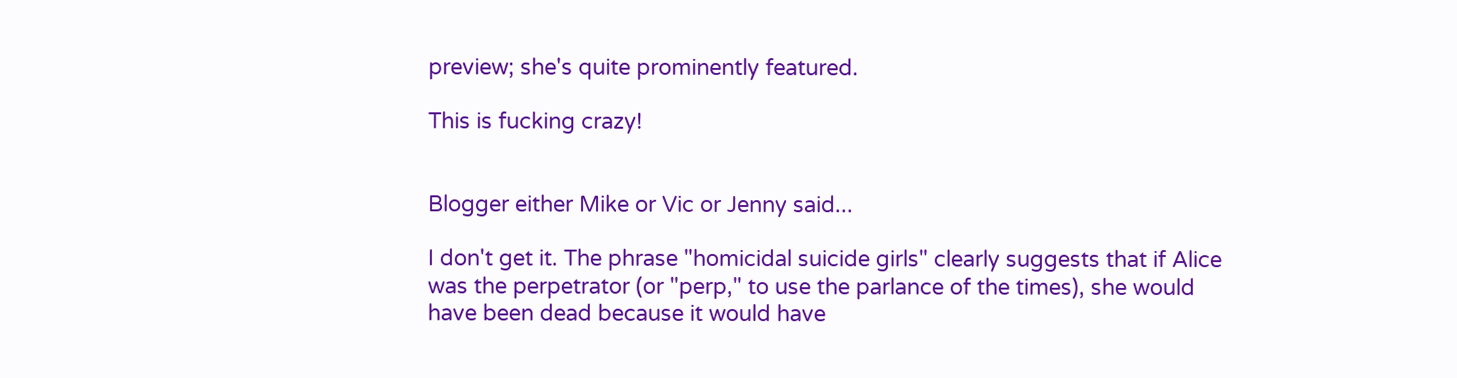preview; she's quite prominently featured.

This is fucking crazy!


Blogger either Mike or Vic or Jenny said...

I don't get it. The phrase "homicidal suicide girls" clearly suggests that if Alice was the perpetrator (or "perp," to use the parlance of the times), she would have been dead because it would have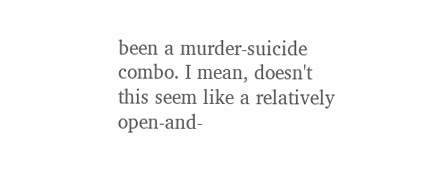been a murder-suicide combo. I mean, doesn't this seem like a relatively open-and-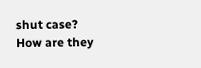shut case? How are they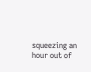squeezing an hour out of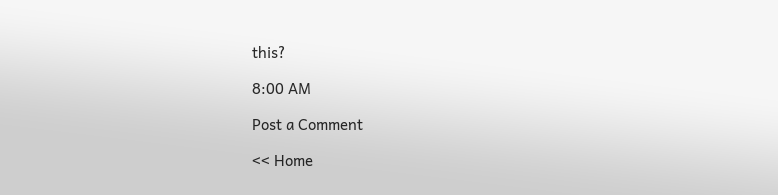this?

8:00 AM

Post a Comment

<< Home